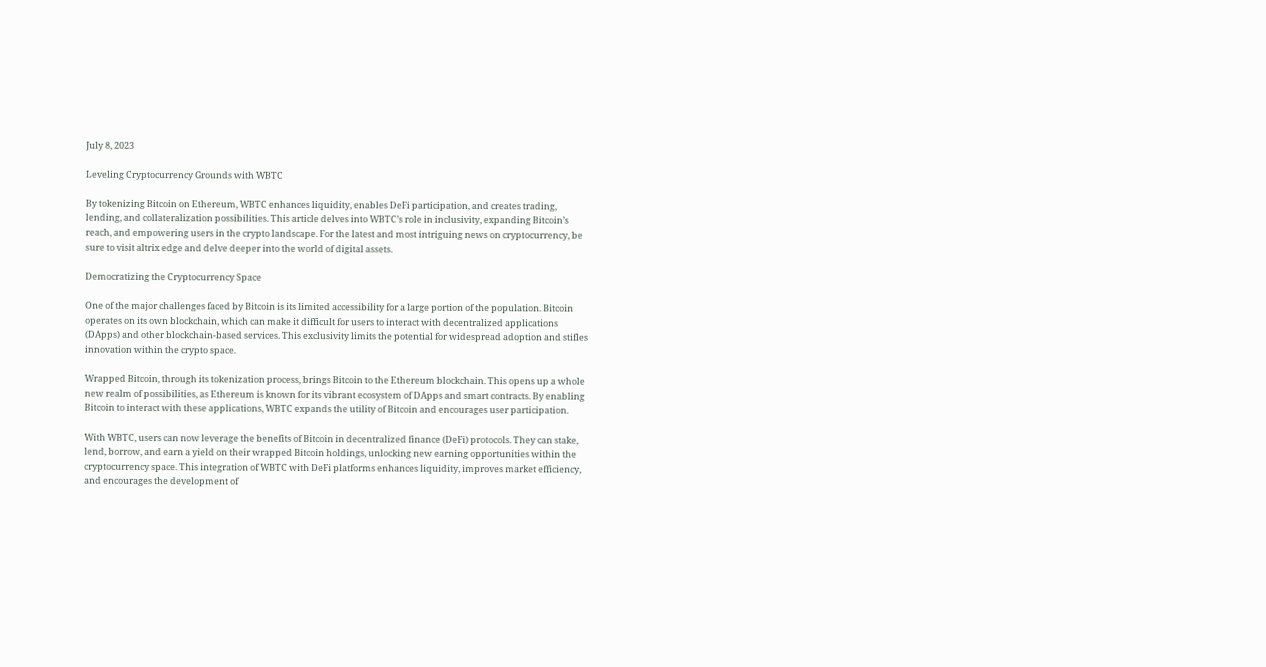July 8, 2023

Leveling Cryptocurrency Grounds with WBTC

By tokenizing Bitcoin on Ethereum, WBTC enhances liquidity, enables DeFi participation, and creates trading, lending, and collateralization possibilities. This article delves into WBTC’s role in inclusivity, expanding Bitcoin’s reach, and empowering users in the crypto landscape. For the latest and most intriguing news on cryptocurrency, be sure to visit altrix edge and delve deeper into the world of digital assets.

Democratizing the Cryptocurrency Space

One of the major challenges faced by Bitcoin is its limited accessibility for a large portion of the population. Bitcoin operates on its own blockchain, which can make it difficult for users to interact with decentralized applications (DApps) and other blockchain-based services. This exclusivity limits the potential for widespread adoption and stifles innovation within the crypto space.

Wrapped Bitcoin, through its tokenization process, brings Bitcoin to the Ethereum blockchain. This opens up a whole new realm of possibilities, as Ethereum is known for its vibrant ecosystem of DApps and smart contracts. By enabling Bitcoin to interact with these applications, WBTC expands the utility of Bitcoin and encourages user participation.

With WBTC, users can now leverage the benefits of Bitcoin in decentralized finance (DeFi) protocols. They can stake, lend, borrow, and earn a yield on their wrapped Bitcoin holdings, unlocking new earning opportunities within the cryptocurrency space. This integration of WBTC with DeFi platforms enhances liquidity, improves market efficiency, and encourages the development of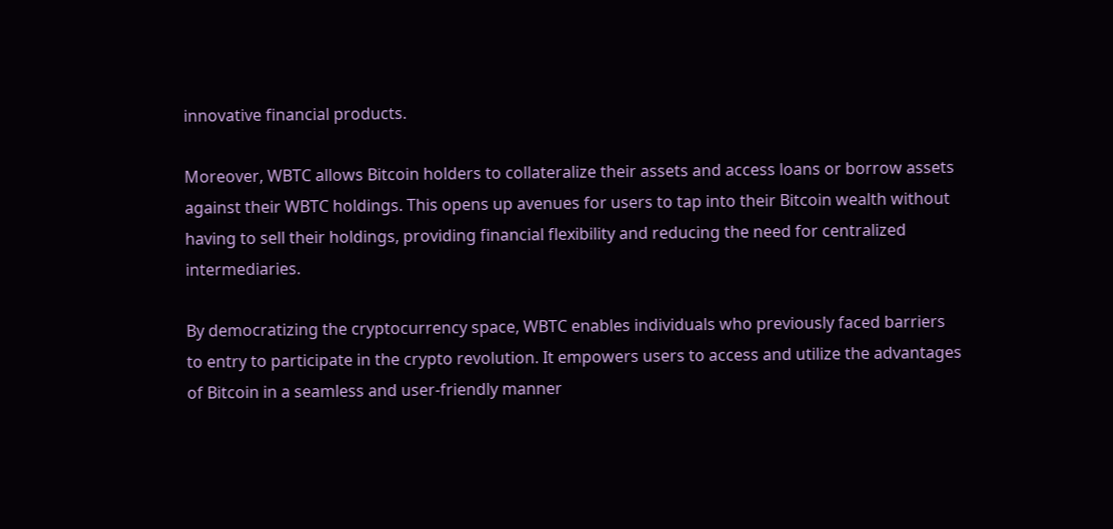innovative financial products.

Moreover, WBTC allows Bitcoin holders to collateralize their assets and access loans or borrow assets against their WBTC holdings. This opens up avenues for users to tap into their Bitcoin wealth without having to sell their holdings, providing financial flexibility and reducing the need for centralized intermediaries.

By democratizing the cryptocurrency space, WBTC enables individuals who previously faced barriers to entry to participate in the crypto revolution. It empowers users to access and utilize the advantages of Bitcoin in a seamless and user-friendly manner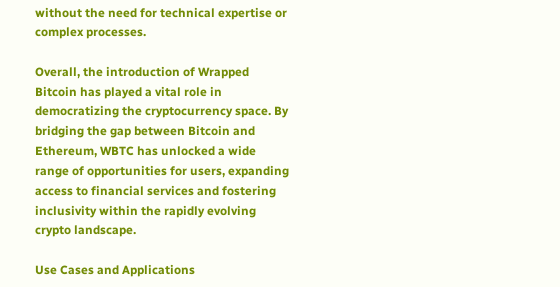without the need for technical expertise or complex processes.

Overall, the introduction of Wrapped Bitcoin has played a vital role in democratizing the cryptocurrency space. By bridging the gap between Bitcoin and Ethereum, WBTC has unlocked a wide range of opportunities for users, expanding access to financial services and fostering inclusivity within the rapidly evolving crypto landscape.

Use Cases and Applications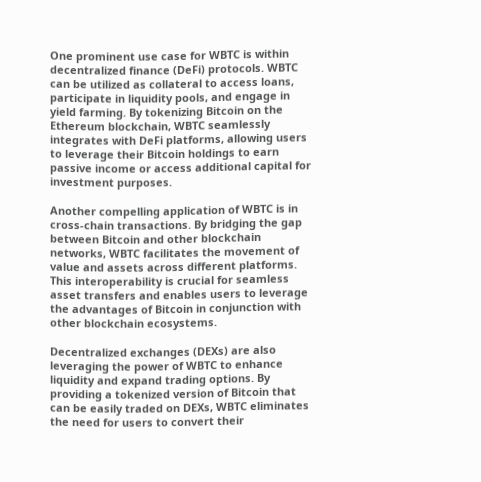One prominent use case for WBTC is within decentralized finance (DeFi) protocols. WBTC can be utilized as collateral to access loans, participate in liquidity pools, and engage in yield farming. By tokenizing Bitcoin on the Ethereum blockchain, WBTC seamlessly integrates with DeFi platforms, allowing users to leverage their Bitcoin holdings to earn passive income or access additional capital for investment purposes.

Another compelling application of WBTC is in cross-chain transactions. By bridging the gap between Bitcoin and other blockchain networks, WBTC facilitates the movement of value and assets across different platforms. This interoperability is crucial for seamless asset transfers and enables users to leverage the advantages of Bitcoin in conjunction with other blockchain ecosystems.

Decentralized exchanges (DEXs) are also leveraging the power of WBTC to enhance liquidity and expand trading options. By providing a tokenized version of Bitcoin that can be easily traded on DEXs, WBTC eliminates the need for users to convert their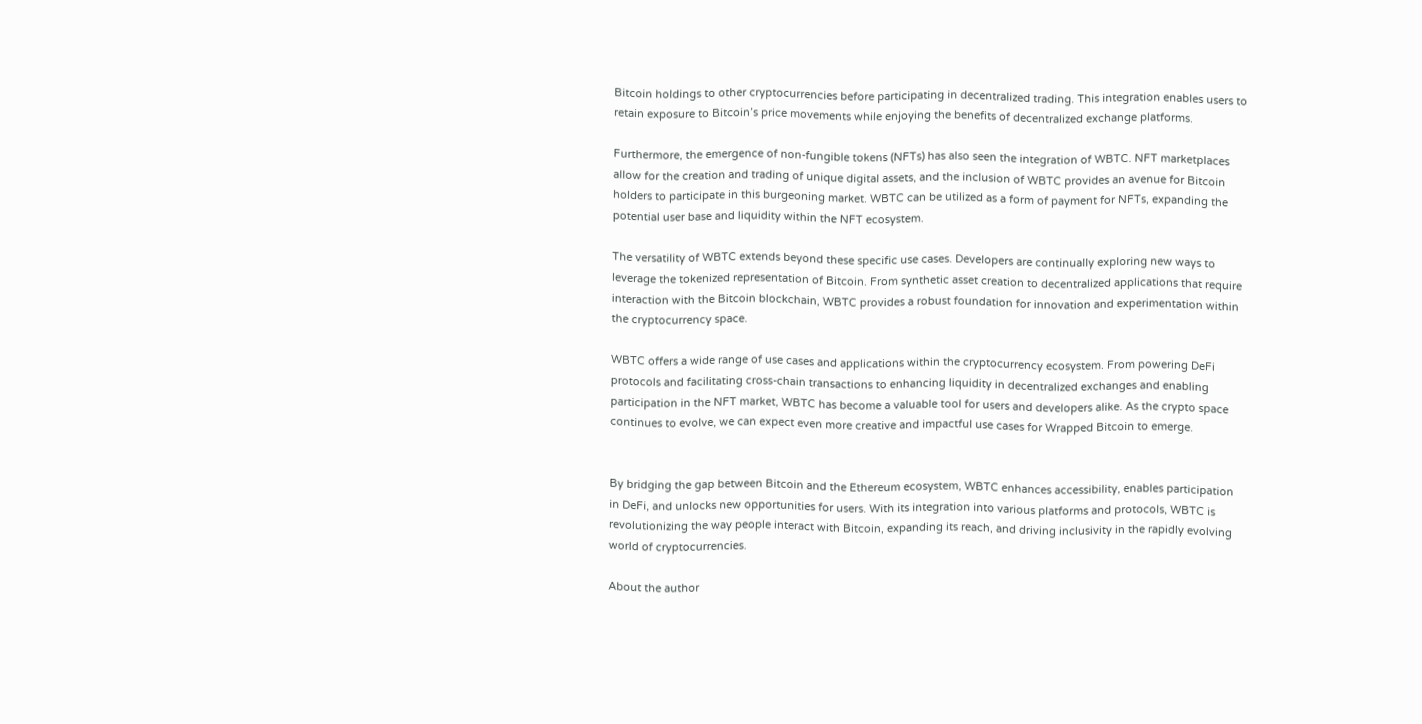Bitcoin holdings to other cryptocurrencies before participating in decentralized trading. This integration enables users to retain exposure to Bitcoin’s price movements while enjoying the benefits of decentralized exchange platforms.

Furthermore, the emergence of non-fungible tokens (NFTs) has also seen the integration of WBTC. NFT marketplaces allow for the creation and trading of unique digital assets, and the inclusion of WBTC provides an avenue for Bitcoin holders to participate in this burgeoning market. WBTC can be utilized as a form of payment for NFTs, expanding the potential user base and liquidity within the NFT ecosystem.

The versatility of WBTC extends beyond these specific use cases. Developers are continually exploring new ways to leverage the tokenized representation of Bitcoin. From synthetic asset creation to decentralized applications that require interaction with the Bitcoin blockchain, WBTC provides a robust foundation for innovation and experimentation within the cryptocurrency space.

WBTC offers a wide range of use cases and applications within the cryptocurrency ecosystem. From powering DeFi protocols and facilitating cross-chain transactions to enhancing liquidity in decentralized exchanges and enabling participation in the NFT market, WBTC has become a valuable tool for users and developers alike. As the crypto space continues to evolve, we can expect even more creative and impactful use cases for Wrapped Bitcoin to emerge.


By bridging the gap between Bitcoin and the Ethereum ecosystem, WBTC enhances accessibility, enables participation in DeFi, and unlocks new opportunities for users. With its integration into various platforms and protocols, WBTC is revolutionizing the way people interact with Bitcoin, expanding its reach, and driving inclusivity in the rapidly evolving world of cryptocurrencies.

About the author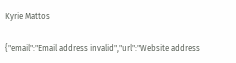Kyrie Mattos

{"email":"Email address invalid","url":"Website address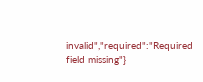invalid","required":"Required field missing"}